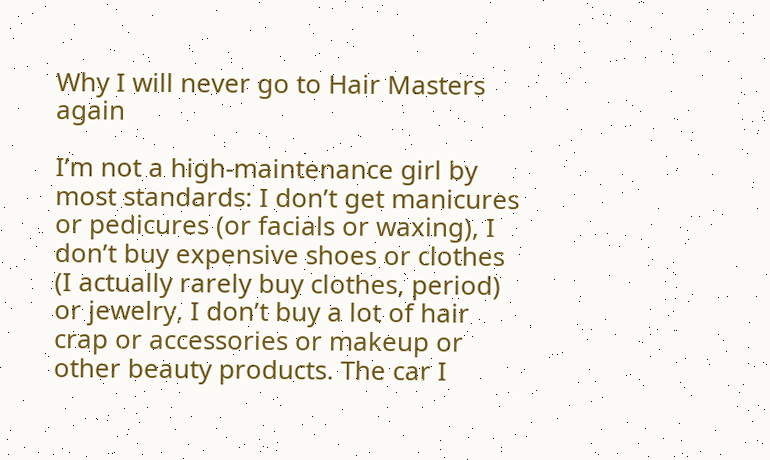Why I will never go to Hair Masters again

I’m not a high-maintenance girl by most standards: I don’t get manicures or pedicures (or facials or waxing), I don’t buy expensive shoes or clothes (I actually rarely buy clothes, period) or jewelry, I don’t buy a lot of hair crap or accessories or makeup or other beauty products. The car I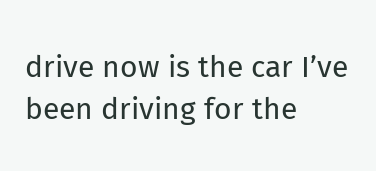drive now is the car I’ve been driving for the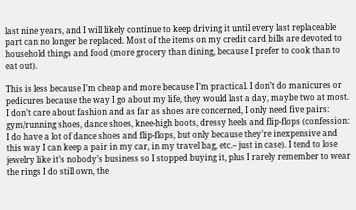last nine years, and I will likely continue to keep driving it until every last replaceable part can no longer be replaced. Most of the items on my credit card bills are devoted to household things and food (more grocery than dining, because I prefer to cook than to eat out).

This is less because I’m cheap and more because I’m practical. I don’t do manicures or pedicures because the way I go about my life, they would last a day, maybe two at most. I don’t care about fashion and as far as shoes are concerned, I only need five pairs: gym/running shoes, dance shoes, knee-high boots, dressy heels and flip-flops (confession: I do have a lot of dance shoes and flip-flops, but only because they’re inexpensive and this way I can keep a pair in my car, in my travel bag, etc.– just in case). I tend to lose jewelry like it’s nobody’s business so I stopped buying it, plus I rarely remember to wear the rings I do still own, the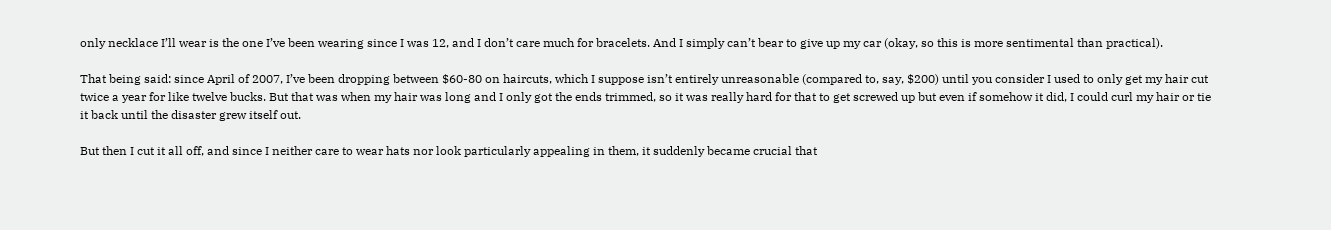only necklace I’ll wear is the one I’ve been wearing since I was 12, and I don’t care much for bracelets. And I simply can’t bear to give up my car (okay, so this is more sentimental than practical).

That being said: since April of 2007, I’ve been dropping between $60-80 on haircuts, which I suppose isn’t entirely unreasonable (compared to, say, $200) until you consider I used to only get my hair cut twice a year for like twelve bucks. But that was when my hair was long and I only got the ends trimmed, so it was really hard for that to get screwed up but even if somehow it did, I could curl my hair or tie it back until the disaster grew itself out.

But then I cut it all off, and since I neither care to wear hats nor look particularly appealing in them, it suddenly became crucial that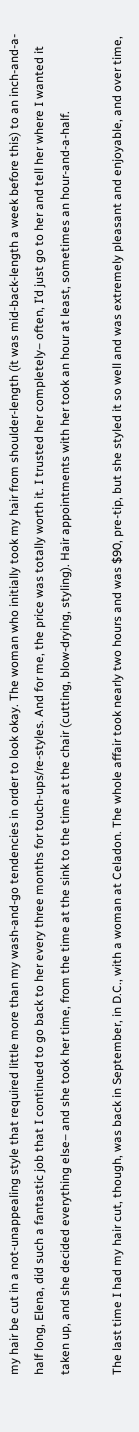my hair be cut in a not-unappealing style that required little more than my wash-and-go tendencies in order to look okay. The woman who initially took my hair from shoulder-length (it was mid-back-length a week before this) to an inch-and-a-half long, Elena, did such a fantastic job that I continued to go back to her every three months for touch-ups/re-styles. And for me, the price was totally worth it. I trusted her completely– often, I’d just go to her and tell her where I wanted it taken up, and she decided everything else– and she took her time, from the time at the sink to the time at the chair (cutting, blow-drying, styling). Hair appointments with her took an hour at least, sometimes an hour-and-a-half.

The last time I had my hair cut, though, was back in September, in D.C., with a woman at Celadon. The whole affair took nearly two hours and was $90, pre-tip, but she styled it so well and was extremely pleasant and enjoyable, and over time,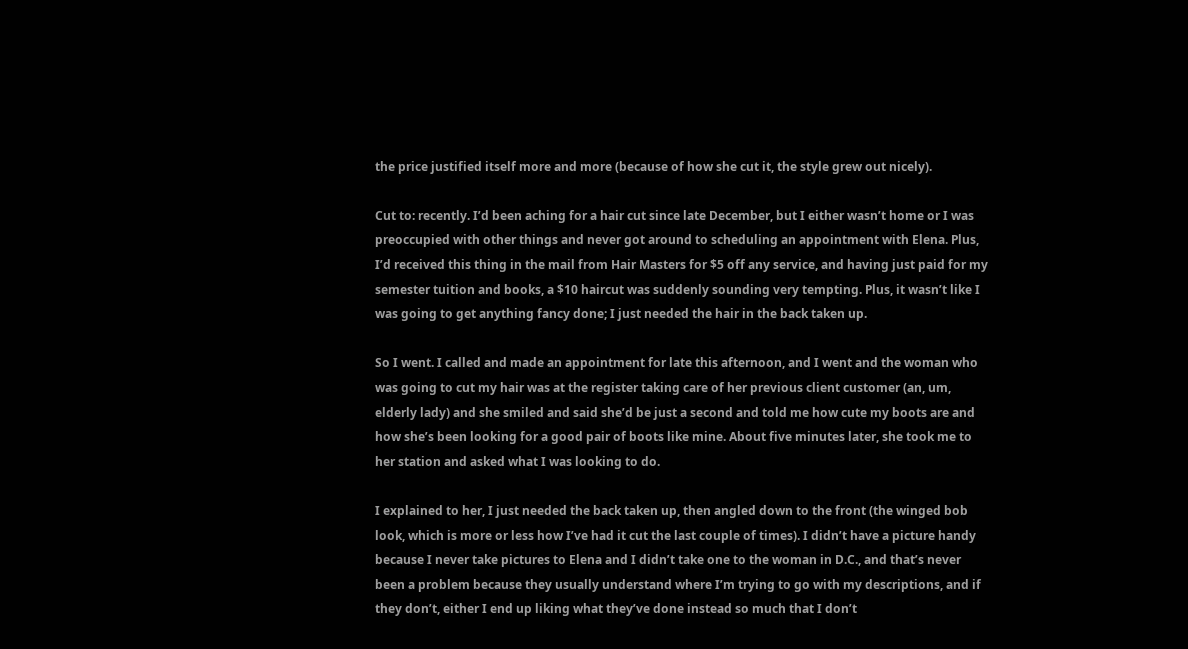the price justified itself more and more (because of how she cut it, the style grew out nicely).

Cut to: recently. I’d been aching for a hair cut since late December, but I either wasn’t home or I was preoccupied with other things and never got around to scheduling an appointment with Elena. Plus, I’d received this thing in the mail from Hair Masters for $5 off any service, and having just paid for my semester tuition and books, a $10 haircut was suddenly sounding very tempting. Plus, it wasn’t like I was going to get anything fancy done; I just needed the hair in the back taken up.

So I went. I called and made an appointment for late this afternoon, and I went and the woman who was going to cut my hair was at the register taking care of her previous client customer (an, um, elderly lady) and she smiled and said she’d be just a second and told me how cute my boots are and how she’s been looking for a good pair of boots like mine. About five minutes later, she took me to her station and asked what I was looking to do.

I explained to her, I just needed the back taken up, then angled down to the front (the winged bob look, which is more or less how I’ve had it cut the last couple of times). I didn’t have a picture handy because I never take pictures to Elena and I didn’t take one to the woman in D.C., and that’s never been a problem because they usually understand where I’m trying to go with my descriptions, and if they don’t, either I end up liking what they’ve done instead so much that I don’t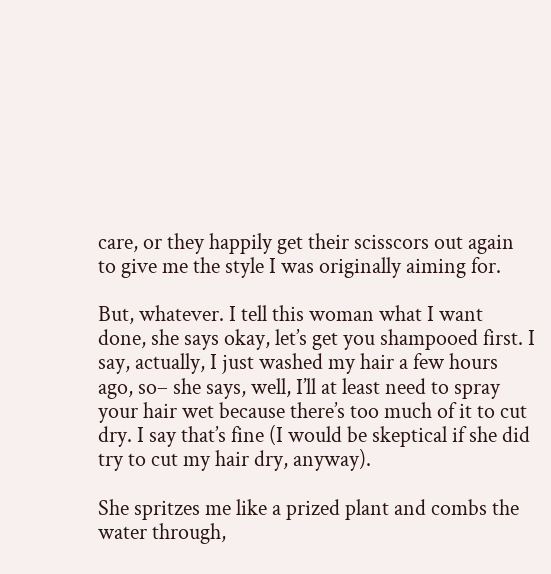care, or they happily get their scisscors out again to give me the style I was originally aiming for.

But, whatever. I tell this woman what I want done, she says okay, let’s get you shampooed first. I say, actually, I just washed my hair a few hours ago, so– she says, well, I’ll at least need to spray your hair wet because there’s too much of it to cut dry. I say that’s fine (I would be skeptical if she did try to cut my hair dry, anyway).

She spritzes me like a prized plant and combs the water through,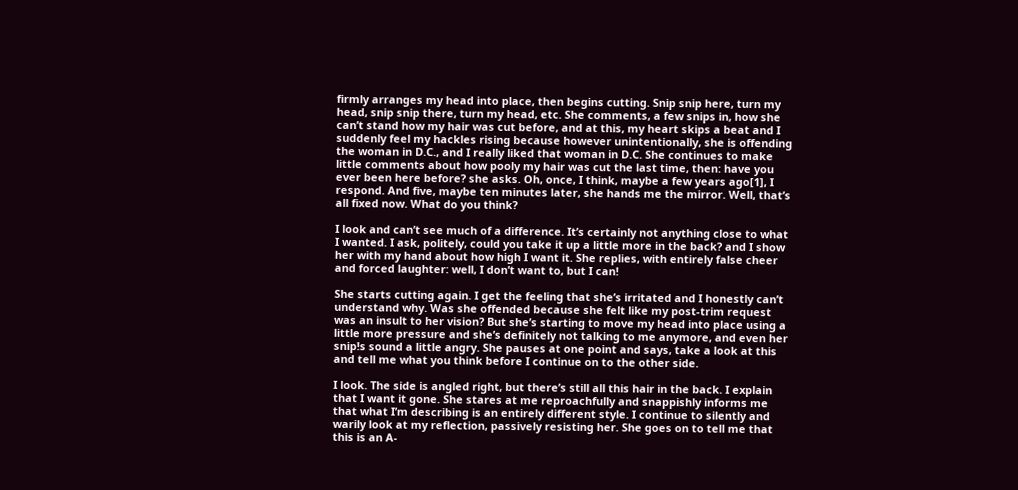firmly arranges my head into place, then begins cutting. Snip snip here, turn my head, snip snip there, turn my head, etc. She comments, a few snips in, how she can’t stand how my hair was cut before, and at this, my heart skips a beat and I suddenly feel my hackles rising because however unintentionally, she is offending the woman in D.C., and I really liked that woman in D.C. She continues to make little comments about how pooly my hair was cut the last time, then: have you ever been here before? she asks. Oh, once, I think, maybe a few years ago[1], I respond. And five, maybe ten minutes later, she hands me the mirror. Well, that’s all fixed now. What do you think?

I look and can’t see much of a difference. It’s certainly not anything close to what I wanted. I ask, politely, could you take it up a little more in the back? and I show her with my hand about how high I want it. She replies, with entirely false cheer and forced laughter: well, I don’t want to, but I can!

She starts cutting again. I get the feeling that she’s irritated and I honestly can’t understand why. Was she offended because she felt like my post-trim request was an insult to her vision? But she’s starting to move my head into place using a little more pressure and she’s definitely not talking to me anymore, and even her snip!s sound a little angry. She pauses at one point and says, take a look at this and tell me what you think before I continue on to the other side.

I look. The side is angled right, but there’s still all this hair in the back. I explain that I want it gone. She stares at me reproachfully and snappishly informs me that what I’m describing is an entirely different style. I continue to silently and warily look at my reflection, passively resisting her. She goes on to tell me that this is an A-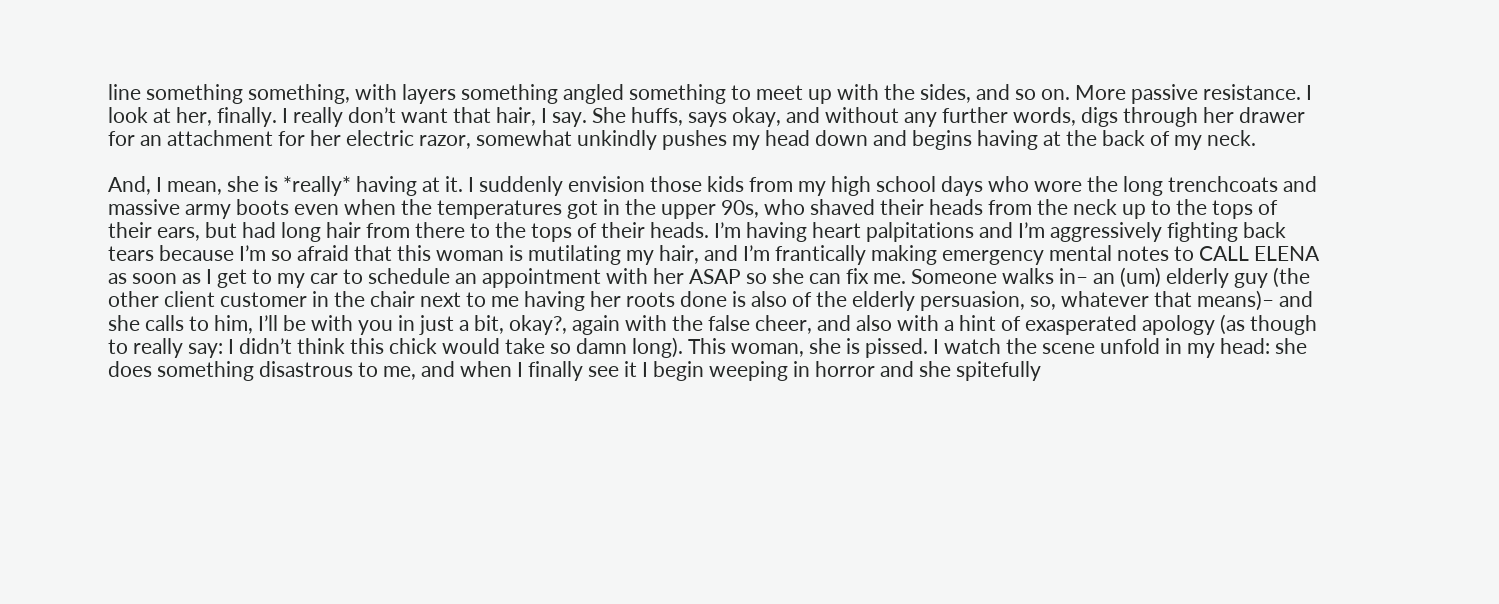line something something, with layers something angled something to meet up with the sides, and so on. More passive resistance. I look at her, finally. I really don’t want that hair, I say. She huffs, says okay, and without any further words, digs through her drawer for an attachment for her electric razor, somewhat unkindly pushes my head down and begins having at the back of my neck.

And, I mean, she is *really* having at it. I suddenly envision those kids from my high school days who wore the long trenchcoats and massive army boots even when the temperatures got in the upper 90s, who shaved their heads from the neck up to the tops of their ears, but had long hair from there to the tops of their heads. I’m having heart palpitations and I’m aggressively fighting back tears because I’m so afraid that this woman is mutilating my hair, and I’m frantically making emergency mental notes to CALL ELENA as soon as I get to my car to schedule an appointment with her ASAP so she can fix me. Someone walks in– an (um) elderly guy (the other client customer in the chair next to me having her roots done is also of the elderly persuasion, so, whatever that means)– and she calls to him, I’ll be with you in just a bit, okay?, again with the false cheer, and also with a hint of exasperated apology (as though to really say: I didn’t think this chick would take so damn long). This woman, she is pissed. I watch the scene unfold in my head: she does something disastrous to me, and when I finally see it I begin weeping in horror and she spitefully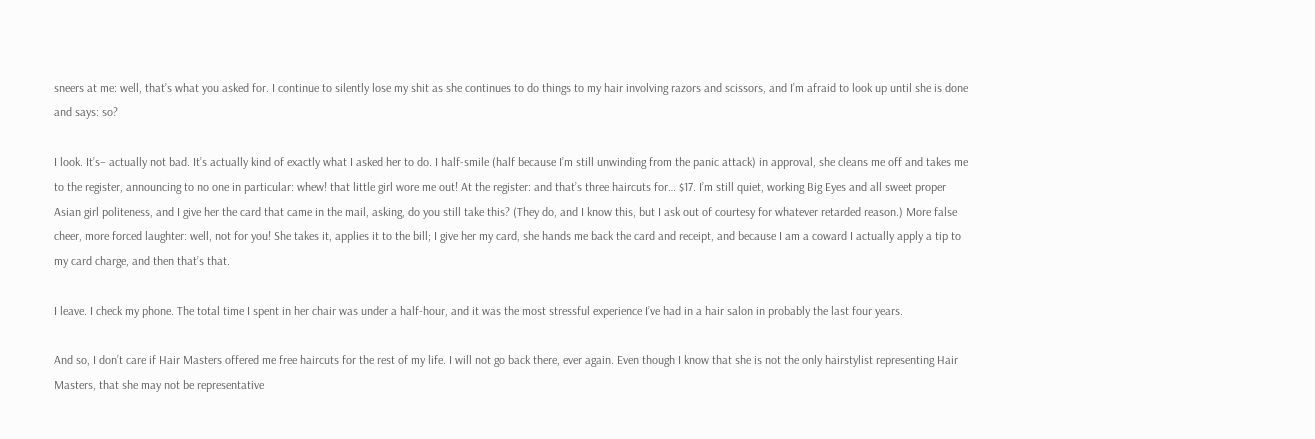sneers at me: well, that’s what you asked for. I continue to silently lose my shit as she continues to do things to my hair involving razors and scissors, and I’m afraid to look up until she is done and says: so?

I look. It’s– actually not bad. It’s actually kind of exactly what I asked her to do. I half-smile (half because I’m still unwinding from the panic attack) in approval, she cleans me off and takes me to the register, announcing to no one in particular: whew! that little girl wore me out! At the register: and that’s three haircuts for… $17. I’m still quiet, working Big Eyes and all sweet proper Asian girl politeness, and I give her the card that came in the mail, asking, do you still take this? (They do, and I know this, but I ask out of courtesy for whatever retarded reason.) More false cheer, more forced laughter: well, not for you! She takes it, applies it to the bill; I give her my card, she hands me back the card and receipt, and because I am a coward I actually apply a tip to my card charge, and then that’s that.

I leave. I check my phone. The total time I spent in her chair was under a half-hour, and it was the most stressful experience I’ve had in a hair salon in probably the last four years.

And so, I don’t care if Hair Masters offered me free haircuts for the rest of my life. I will not go back there, ever again. Even though I know that she is not the only hairstylist representing Hair Masters, that she may not be representative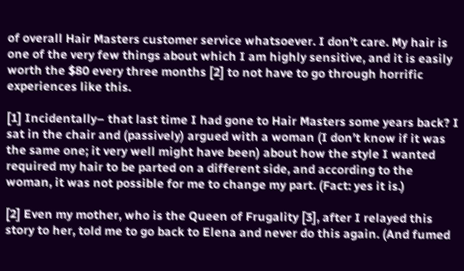of overall Hair Masters customer service whatsoever. I don’t care. My hair is one of the very few things about which I am highly sensitive, and it is easily worth the $80 every three months [2] to not have to go through horrific experiences like this.

[1] Incidentally– that last time I had gone to Hair Masters some years back? I sat in the chair and (passively) argued with a woman (I don’t know if it was the same one; it very well might have been) about how the style I wanted required my hair to be parted on a different side, and according to the woman, it was not possible for me to change my part. (Fact: yes it is.)

[2] Even my mother, who is the Queen of Frugality [3], after I relayed this story to her, told me to go back to Elena and never do this again. (And fumed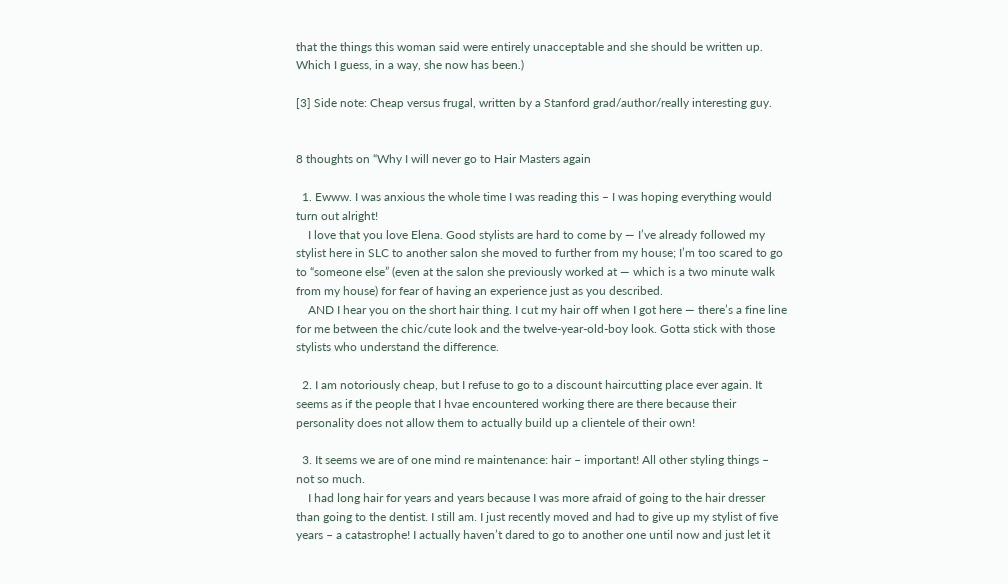that the things this woman said were entirely unacceptable and she should be written up. Which I guess, in a way, she now has been.)

[3] Side note: Cheap versus frugal, written by a Stanford grad/author/really interesting guy.


8 thoughts on “Why I will never go to Hair Masters again

  1. Ewww. I was anxious the whole time I was reading this – I was hoping everything would turn out alright!
    I love that you love Elena. Good stylists are hard to come by — I’ve already followed my stylist here in SLC to another salon she moved to further from my house; I’m too scared to go to “someone else” (even at the salon she previously worked at — which is a two minute walk from my house) for fear of having an experience just as you described.
    AND I hear you on the short hair thing. I cut my hair off when I got here — there’s a fine line for me between the chic/cute look and the twelve-year-old-boy look. Gotta stick with those stylists who understand the difference.

  2. I am notoriously cheap, but I refuse to go to a discount haircutting place ever again. It seems as if the people that I hvae encountered working there are there because their personality does not allow them to actually build up a clientele of their own!

  3. It seems we are of one mind re maintenance: hair – important! All other styling things – not so much.
    I had long hair for years and years because I was more afraid of going to the hair dresser than going to the dentist. I still am. I just recently moved and had to give up my stylist of five years – a catastrophe! I actually haven’t dared to go to another one until now and just let it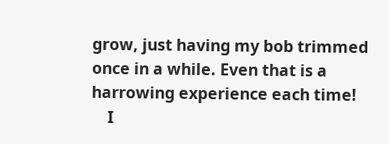grow, just having my bob trimmed once in a while. Even that is a harrowing experience each time!
    I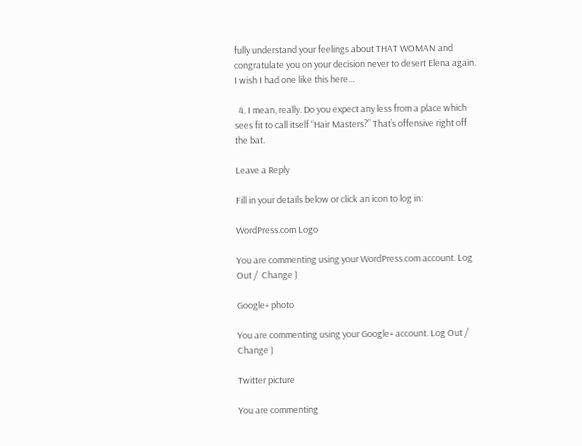fully understand your feelings about THAT WOMAN and congratulate you on your decision never to desert Elena again. I wish I had one like this here…

  4. I mean, really. Do you expect any less from a place which sees fit to call itself “Hair Masters?” That’s offensive right off the bat.

Leave a Reply

Fill in your details below or click an icon to log in:

WordPress.com Logo

You are commenting using your WordPress.com account. Log Out /  Change )

Google+ photo

You are commenting using your Google+ account. Log Out /  Change )

Twitter picture

You are commenting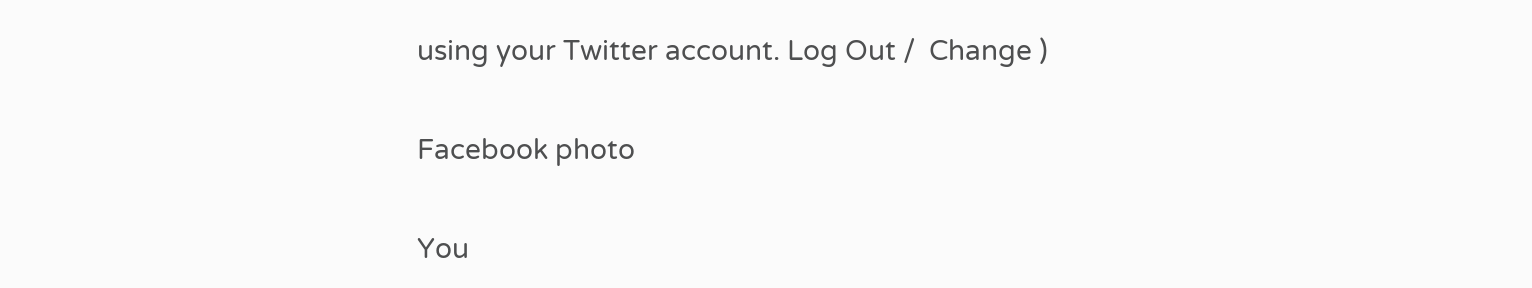using your Twitter account. Log Out /  Change )

Facebook photo

You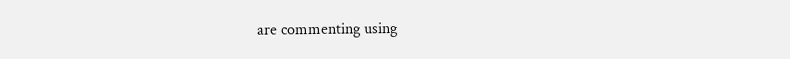are commenting using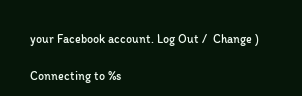your Facebook account. Log Out /  Change )

Connecting to %s